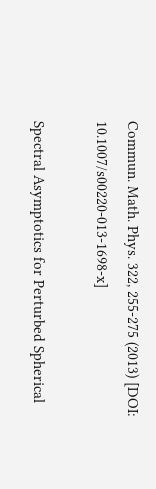Commun. Math. Phys. 322, 255-275 (2013) [DOI: 10.1007/s00220-013-1698-x]

Spectral Asymptotics for Perturbed Spherical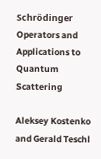Schrödinger Operators and Applications to Quantum Scattering

Aleksey Kostenko and Gerald Teschl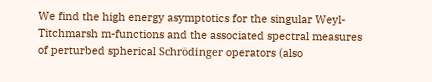We find the high energy asymptotics for the singular Weyl-Titchmarsh m-functions and the associated spectral measures of perturbed spherical Schrödinger operators (also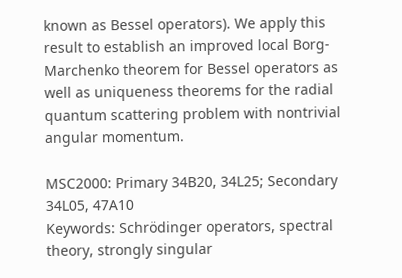known as Bessel operators). We apply this result to establish an improved local Borg-Marchenko theorem for Bessel operators as well as uniqueness theorems for the radial quantum scattering problem with nontrivial angular momentum.

MSC2000: Primary 34B20, 34L25; Secondary 34L05, 47A10
Keywords: Schrödinger operators, spectral theory, strongly singular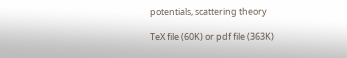potentials, scattering theory

TeX file (60K) or pdf file (363K)